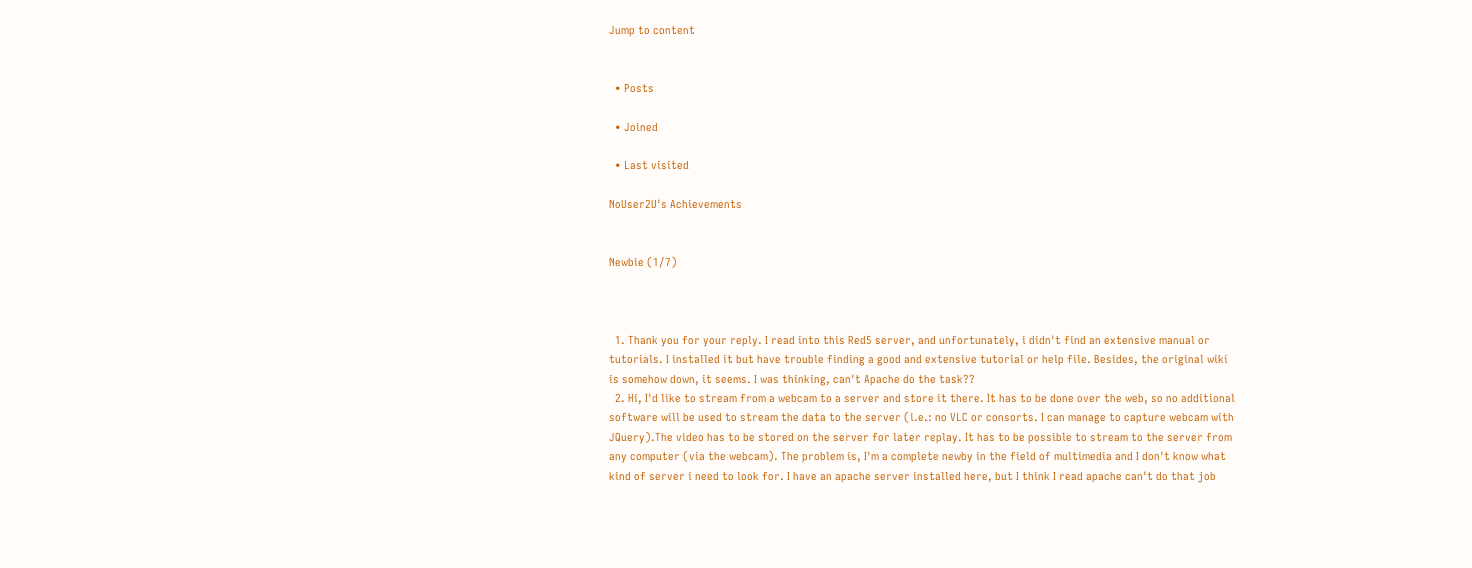Jump to content


  • Posts

  • Joined

  • Last visited

NoUser2U's Achievements


Newbie (1/7)



  1. Thank you for your reply. I read into this Red5 server, and unfortunately, i didn't find an extensive manual or tutorials. I installed it but have trouble finding a good and extensive tutorial or help file. Besides, the original wiki is somehow down, it seems. I was thinking, can't Apache do the task??
  2. Hi, I'd like to stream from a webcam to a server and store it there. It has to be done over the web, so no additional software will be used to stream the data to the server (i.e.: no VLC or consorts. I can manage to capture webcam with JQuery).The video has to be stored on the server for later replay. It has to be possible to stream to the server from any computer (via the webcam). The problem is, I'm a complete newby in the field of multimedia and I don't know what kind of server i need to look for. I have an apache server installed here, but I think I read apache can't do that job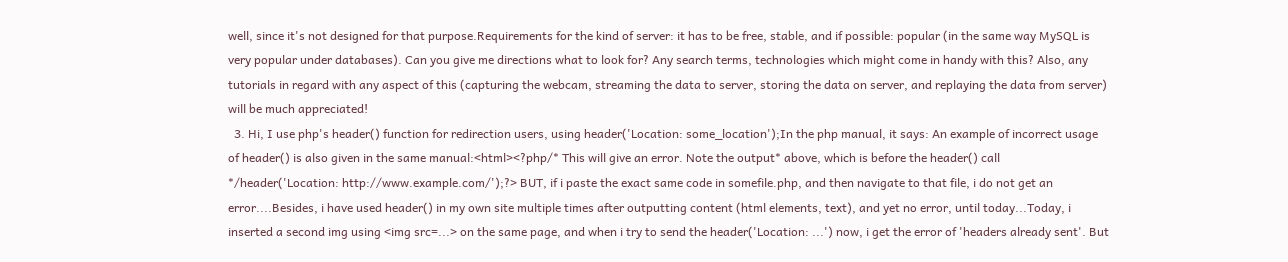well, since it's not designed for that purpose.Requirements for the kind of server: it has to be free, stable, and if possible: popular (in the same way MySQL is very popular under databases). Can you give me directions what to look for? Any search terms, technologies which might come in handy with this? Also, any tutorials in regard with any aspect of this (capturing the webcam, streaming the data to server, storing the data on server, and replaying the data from server) will be much appreciated!
  3. Hi, I use php's header() function for redirection users, using header('Location: some_location');In the php manual, it says: An example of incorrect usage of header() is also given in the same manual:<html><?php/* This will give an error. Note the output* above, which is before the header() call */header('Location: http://www.example.com/');?> BUT, if i paste the exact same code in somefile.php, and then navigate to that file, i do not get an error....Besides, i have used header() in my own site multiple times after outputting content (html elements, text), and yet no error, until today...Today, i inserted a second img using <img src=...> on the same page, and when i try to send the header('Location: ...') now, i get the error of 'headers already sent'. But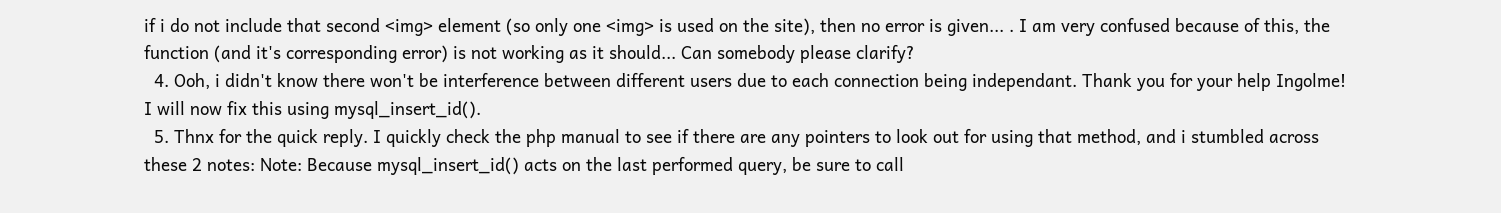if i do not include that second <img> element (so only one <img> is used on the site), then no error is given... . I am very confused because of this, the function (and it's corresponding error) is not working as it should... Can somebody please clarify?
  4. Ooh, i didn't know there won't be interference between different users due to each connection being independant. Thank you for your help Ingolme! I will now fix this using mysql_insert_id().
  5. Thnx for the quick reply. I quickly check the php manual to see if there are any pointers to look out for using that method, and i stumbled across these 2 notes: Note: Because mysql_insert_id() acts on the last performed query, be sure to call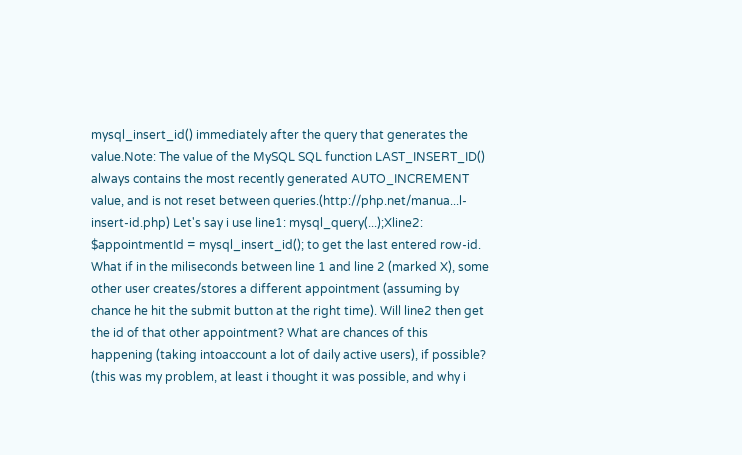mysql_insert_id() immediately after the query that generates the value.Note: The value of the MySQL SQL function LAST_INSERT_ID() always contains the most recently generated AUTO_INCREMENT value, and is not reset between queries.(http://php.net/manua...l-insert-id.php) Let's say i use line1: mysql_query(...);Xline2: $appointmentId = mysql_insert_id(); to get the last entered row-id. What if in the miliseconds between line 1 and line 2 (marked X), some other user creates/stores a different appointment (assuming by chance he hit the submit button at the right time). Will line2 then get the id of that other appointment? What are chances of this happening (taking intoaccount a lot of daily active users), if possible? (this was my problem, at least i thought it was possible, and why i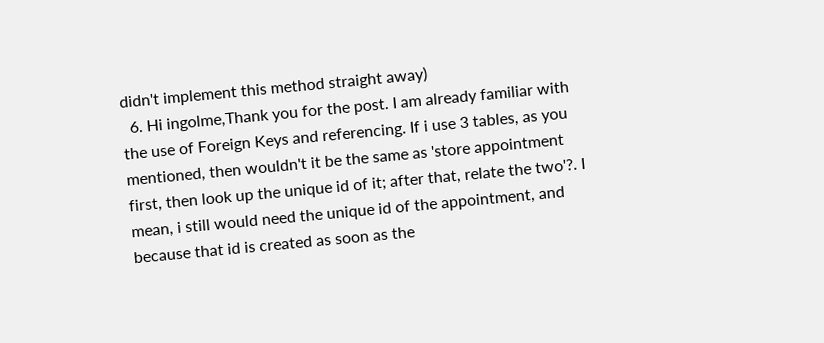didn't implement this method straight away)
  6. Hi ingolme,Thank you for the post. I am already familiar with the use of Foreign Keys and referencing. If i use 3 tables, as you mentioned, then wouldn't it be the same as 'store appointment first, then look up the unique id of it; after that, relate the two'?. I mean, i still would need the unique id of the appointment, and because that id is created as soon as the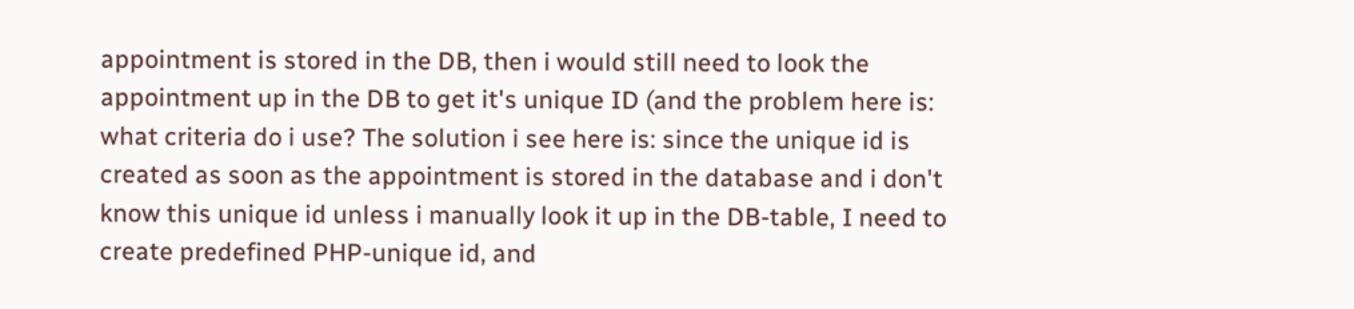appointment is stored in the DB, then i would still need to look the appointment up in the DB to get it's unique ID (and the problem here is: what criteria do i use? The solution i see here is: since the unique id is created as soon as the appointment is stored in the database and i don't know this unique id unless i manually look it up in the DB-table, I need to create predefined PHP-unique id, and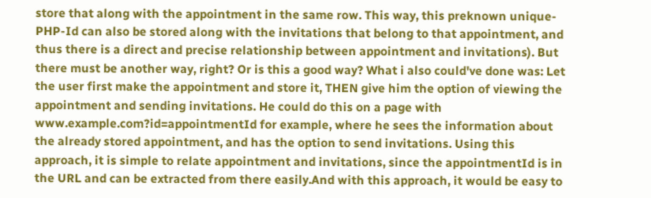store that along with the appointment in the same row. This way, this preknown unique-PHP-Id can also be stored along with the invitations that belong to that appointment, and thus there is a direct and precise relationship between appointment and invitations). But there must be another way, right? Or is this a good way? What i also could've done was: Let the user first make the appointment and store it, THEN give him the option of viewing the appointment and sending invitations. He could do this on a page with www.example.com?id=appointmentId for example, where he sees the information about the already stored appointment, and has the option to send invitations. Using this approach, it is simple to relate appointment and invitations, since the appointmentId is in the URL and can be extracted from there easily.And with this approach, it would be easy to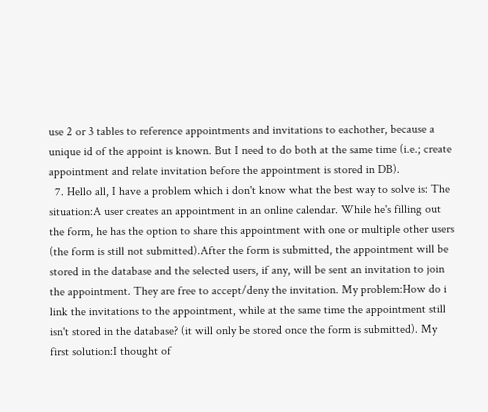use 2 or 3 tables to reference appointments and invitations to eachother, because a unique id of the appoint is known. But I need to do both at the same time (i.e.; create appointment and relate invitation before the appointment is stored in DB).
  7. Hello all, I have a problem which i don't know what the best way to solve is: The situation:A user creates an appointment in an online calendar. While he's filling out the form, he has the option to share this appointment with one or multiple other users (the form is still not submitted).After the form is submitted, the appointment will be stored in the database and the selected users, if any, will be sent an invitation to join the appointment. They are free to accept/deny the invitation. My problem:How do i link the invitations to the appointment, while at the same time the appointment still isn't stored in the database? (it will only be stored once the form is submitted). My first solution:I thought of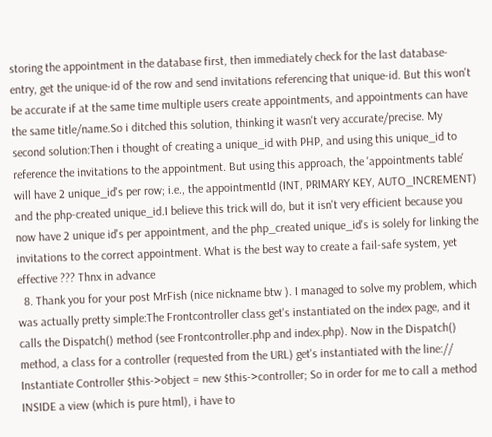storing the appointment in the database first, then immediately check for the last database-entry, get the unique-id of the row and send invitations referencing that unique-id. But this won't be accurate if at the same time multiple users create appointments, and appointments can have the same title/name.So i ditched this solution, thinking it wasn't very accurate/precise. My second solution:Then i thought of creating a unique_id with PHP, and using this unique_id to reference the invitations to the appointment. But using this approach, the 'appointments table' will have 2 unique_id's per row; i.e., the appointmentId (INT, PRIMARY KEY, AUTO_INCREMENT) and the php-created unique_id.I believe this trick will do, but it isn't very efficient because you now have 2 unique id's per appointment, and the php_created unique_id's is solely for linking the invitations to the correct appointment. What is the best way to create a fail-safe system, yet effective ??? Thnx in advance
  8. Thank you for your post MrFish (nice nickname btw ). I managed to solve my problem, which was actually pretty simple:The Frontcontroller class get's instantiated on the index page, and it calls the Dispatch() method (see Frontcontroller.php and index.php). Now in the Dispatch() method, a class for a controller (requested from the URL) get's instantiated with the line:// Instantiate Controller $this->object = new $this->controller; So in order for me to call a method INSIDE a view (which is pure html), i have to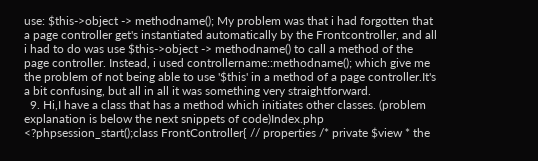use: $this->object -> methodname(); My problem was that i had forgotten that a page controller get's instantiated automatically by the Frontcontroller, and all i had to do was use $this->object -> methodname() to call a method of the page controller. Instead, i used controllername::methodname(); which give me the problem of not being able to use '$this' in a method of a page controller.It's a bit confusing, but all in all it was something very straightforward.
  9. Hi,I have a class that has a method which initiates other classes. (problem explanation is below the next snippets of code)Index.php <?phpsession_start();class FrontController{ // properties /* private $view * the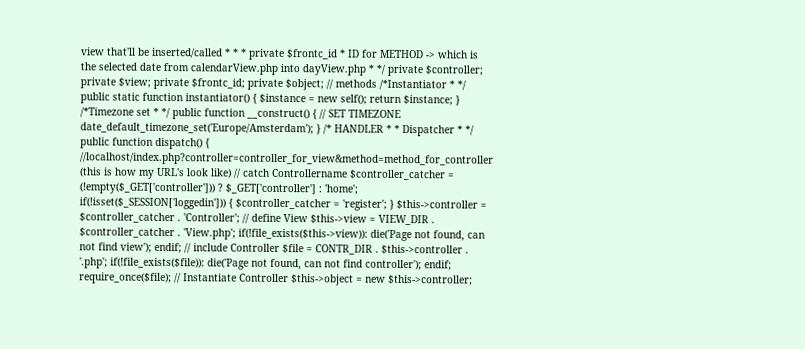view that'll be inserted/called * * * private $frontc_id * ID for METHOD -> which is the selected date from calendarView.php into dayView.php * */ private $controller; private $view; private $frontc_id; private $object; // methods /*Instantiator * */ public static function instantiator() { $instance = new self(); return $instance; } /*Timezone set * */ public function __construct() { // SET TIMEZONE date_default_timezone_set('Europe/Amsterdam'); } /* HANDLER * * Dispatcher * */ public function dispatch() { //localhost/index.php?controller=controller_for_view&method=method_for_controller (this is how my URL's look like) // catch Controllername $controller_catcher = (!empty($_GET['controller'])) ? $_GET['controller'] : 'home'; if(!isset($_SESSION['loggedin'])) { $controller_catcher = 'register'; } $this->controller = $controller_catcher . 'Controller'; // define View $this->view = VIEW_DIR . $controller_catcher . 'View.php'; if(!file_exists($this->view)): die('Page not found, can not find view'); endif; // include Controller $file = CONTR_DIR . $this->controller . '.php'; if(!file_exists($file)): die('Page not found, can not find controller'); endif; require_once($file); // Instantiate Controller $this->object = new $this->controller;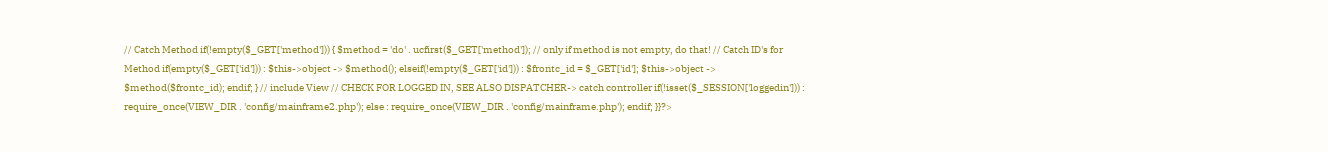// Catch Method if(!empty($_GET['method'])) { $method = 'do' . ucfirst($_GET['method']); // only if method is not empty, do that! // Catch ID's for Method if(empty($_GET['id'])) : $this->object -> $method(); elseif(!empty($_GET['id'])) : $frontc_id = $_GET['id']; $this->object -> $method($frontc_id); endif; } // include View // CHECK FOR LOGGED IN, SEE ALSO DISPATCHER-> catch controller if(!isset($_SESSION['loggedin'])) : require_once(VIEW_DIR . 'config/mainframe2.php'); else : require_once(VIEW_DIR . 'config/mainframe.php'); endif; }}?>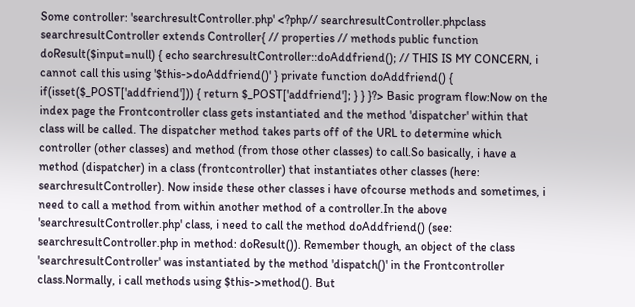Some controller: 'searchresultController.php' <?php// searchresultController.phpclass searchresultController extends Controller{ // properties // methods public function doResult($input=null) { echo searchresultController::doAddfriend(); // THIS IS MY CONCERN, i cannot call this using '$this->doAddfriend()' } private function doAddfriend() { if(isset($_POST['addfriend'])) { return $_POST['addfriend']; } } }?> Basic program flow:Now on the index page the Frontcontroller class gets instantiated and the method 'dispatcher' within that class will be called. The dispatcher method takes parts off of the URL to determine which controller (other classes) and method (from those other classes) to call.So basically, i have a method (dispatcher) in a class (frontcontroller) that instantiates other classes (here: searchresultController). Now inside these other classes i have ofcourse methods and sometimes, i need to call a method from within another method of a controller.In the above 'searchresultController.php' class, i need to call the method doAddfriend() (see: searchresultController.php in method: doResult()). Remember though, an object of the class 'searchresultController' was instantiated by the method 'dispatch()' in the Frontcontroller class.Normally, i call methods using $this->method(). But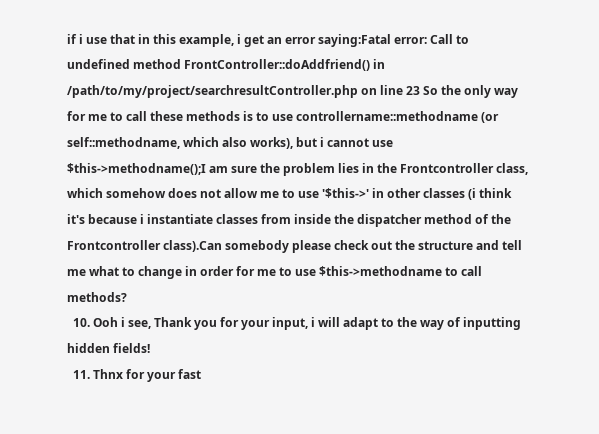if i use that in this example, i get an error saying:Fatal error: Call to undefined method FrontController::doAddfriend() in /path/to/my/project/searchresultController.php on line 23 So the only way for me to call these methods is to use controllername::methodname (or self::methodname, which also works), but i cannot use $this->methodname();I am sure the problem lies in the Frontcontroller class, which somehow does not allow me to use '$this->' in other classes (i think it's because i instantiate classes from inside the dispatcher method of the Frontcontroller class).Can somebody please check out the structure and tell me what to change in order for me to use $this->methodname to call methods?
  10. Ooh i see, Thank you for your input, i will adapt to the way of inputting hidden fields!
  11. Thnx for your fast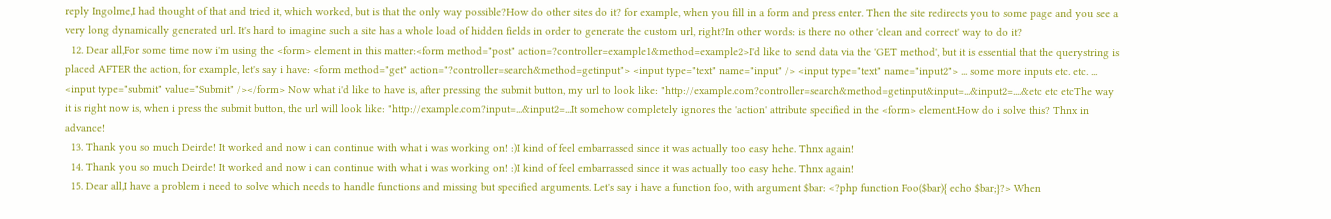reply Ingolme,I had thought of that and tried it, which worked, but is that the only way possible?How do other sites do it? for example, when you fill in a form and press enter. Then the site redirects you to some page and you see a very long dynamically generated url. It's hard to imagine such a site has a whole load of hidden fields in order to generate the custom url, right?In other words: is there no other 'clean and correct' way to do it?
  12. Dear all,For some time now i'm using the <form> element in this matter:<form method="post" action=?controller=example1&method=example2>I'd like to send data via the 'GET method', but it is essential that the querystring is placed AFTER the action, for example, let's say i have: <form method="get" action="?controller=search&method=getinput"> <input type="text" name="input" /> <input type="text" name="input2"> ... some more inputs etc. etc. ... <input type="submit" value="Submit" /></form> Now what i'd like to have is, after pressing the submit button, my url to look like: "http://example.com?controller=search&method=getinput&input=...&input2=....&etc etc etcThe way it is right now is, when i press the submit button, the url will look like: "http://example.com?input=...&input2=...It somehow completely ignores the 'action' attribute specified in the <form> element.How do i solve this? Thnx in advance!
  13. Thank you so much Deirde! It worked and now i can continue with what i was working on! :)I kind of feel embarrassed since it was actually too easy hehe. Thnx again!
  14. Thank you so much Deirde! It worked and now i can continue with what i was working on! :)I kind of feel embarrassed since it was actually too easy hehe. Thnx again!
  15. Dear all,I have a problem i need to solve which needs to handle functions and missing but specified arguments. Let's say i have a function foo, with argument $bar: <?php function Foo($bar){ echo $bar;}?> When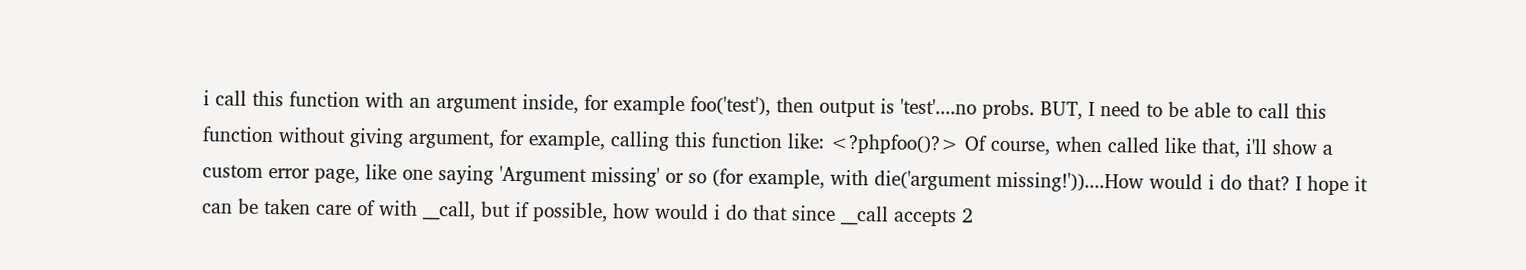i call this function with an argument inside, for example foo('test'), then output is 'test'....no probs. BUT, I need to be able to call this function without giving argument, for example, calling this function like: <?phpfoo()?> Of course, when called like that, i'll show a custom error page, like one saying 'Argument missing' or so (for example, with die('argument missing!'))....How would i do that? I hope it can be taken care of with __call, but if possible, how would i do that since __call accepts 2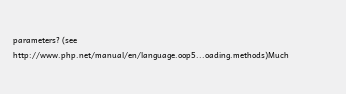parameters? (see http://www.php.net/manual/en/language.oop5...oading.methods)Much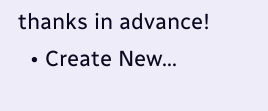thanks in advance!
  • Create New...